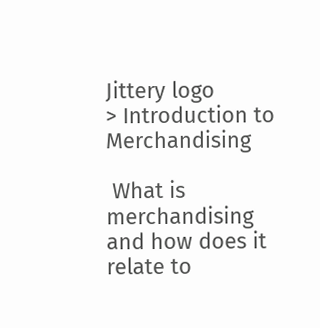Jittery logo
> Introduction to Merchandising

 What is merchandising and how does it relate to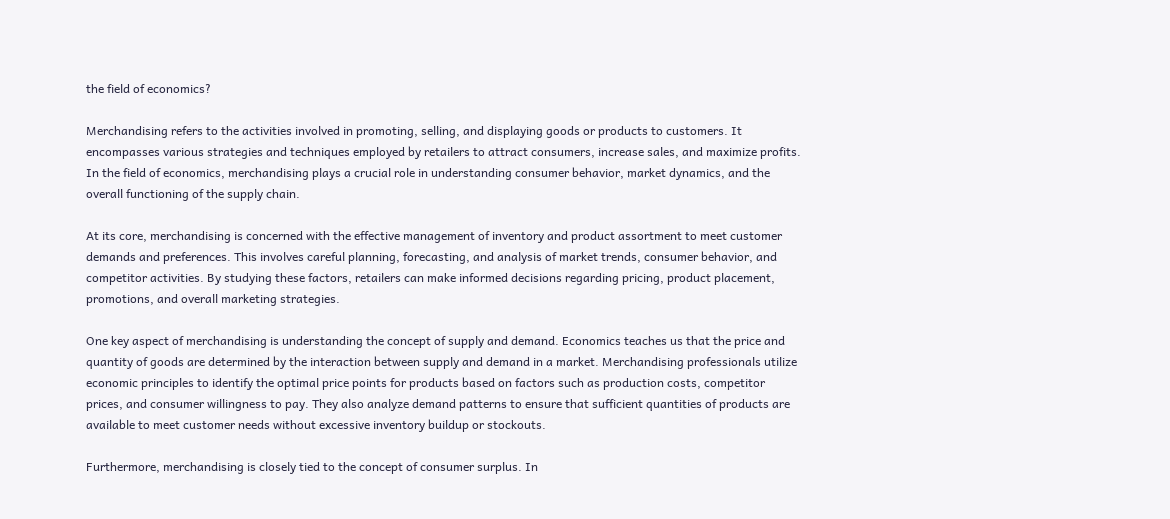the field of economics?

Merchandising refers to the activities involved in promoting, selling, and displaying goods or products to customers. It encompasses various strategies and techniques employed by retailers to attract consumers, increase sales, and maximize profits. In the field of economics, merchandising plays a crucial role in understanding consumer behavior, market dynamics, and the overall functioning of the supply chain.

At its core, merchandising is concerned with the effective management of inventory and product assortment to meet customer demands and preferences. This involves careful planning, forecasting, and analysis of market trends, consumer behavior, and competitor activities. By studying these factors, retailers can make informed decisions regarding pricing, product placement, promotions, and overall marketing strategies.

One key aspect of merchandising is understanding the concept of supply and demand. Economics teaches us that the price and quantity of goods are determined by the interaction between supply and demand in a market. Merchandising professionals utilize economic principles to identify the optimal price points for products based on factors such as production costs, competitor prices, and consumer willingness to pay. They also analyze demand patterns to ensure that sufficient quantities of products are available to meet customer needs without excessive inventory buildup or stockouts.

Furthermore, merchandising is closely tied to the concept of consumer surplus. In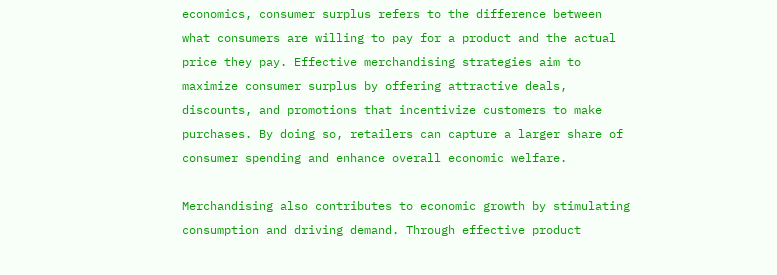economics, consumer surplus refers to the difference between what consumers are willing to pay for a product and the actual price they pay. Effective merchandising strategies aim to maximize consumer surplus by offering attractive deals, discounts, and promotions that incentivize customers to make purchases. By doing so, retailers can capture a larger share of consumer spending and enhance overall economic welfare.

Merchandising also contributes to economic growth by stimulating consumption and driving demand. Through effective product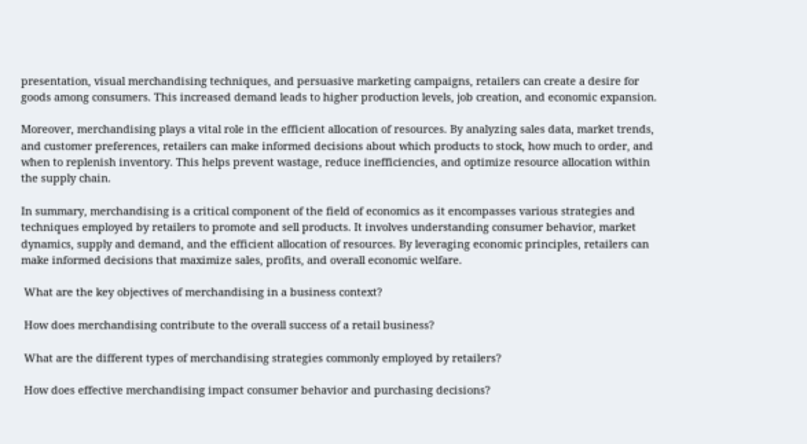presentation, visual merchandising techniques, and persuasive marketing campaigns, retailers can create a desire for goods among consumers. This increased demand leads to higher production levels, job creation, and economic expansion.

Moreover, merchandising plays a vital role in the efficient allocation of resources. By analyzing sales data, market trends, and customer preferences, retailers can make informed decisions about which products to stock, how much to order, and when to replenish inventory. This helps prevent wastage, reduce inefficiencies, and optimize resource allocation within the supply chain.

In summary, merchandising is a critical component of the field of economics as it encompasses various strategies and techniques employed by retailers to promote and sell products. It involves understanding consumer behavior, market dynamics, supply and demand, and the efficient allocation of resources. By leveraging economic principles, retailers can make informed decisions that maximize sales, profits, and overall economic welfare.

 What are the key objectives of merchandising in a business context?

 How does merchandising contribute to the overall success of a retail business?

 What are the different types of merchandising strategies commonly employed by retailers?

 How does effective merchandising impact consumer behavior and purchasing decisions?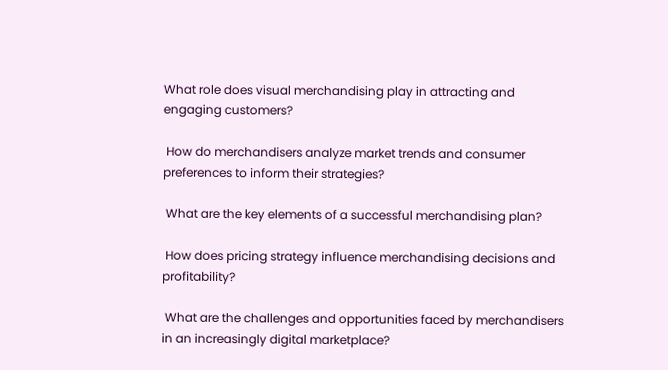What role does visual merchandising play in attracting and engaging customers?

 How do merchandisers analyze market trends and consumer preferences to inform their strategies?

 What are the key elements of a successful merchandising plan?

 How does pricing strategy influence merchandising decisions and profitability?

 What are the challenges and opportunities faced by merchandisers in an increasingly digital marketplace?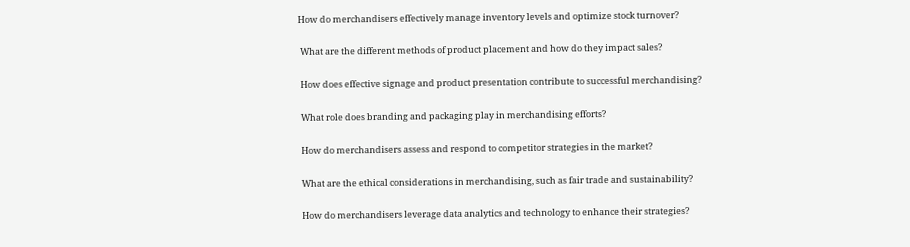How do merchandisers effectively manage inventory levels and optimize stock turnover?

 What are the different methods of product placement and how do they impact sales?

 How does effective signage and product presentation contribute to successful merchandising?

 What role does branding and packaging play in merchandising efforts?

 How do merchandisers assess and respond to competitor strategies in the market?

 What are the ethical considerations in merchandising, such as fair trade and sustainability?

 How do merchandisers leverage data analytics and technology to enhance their strategies?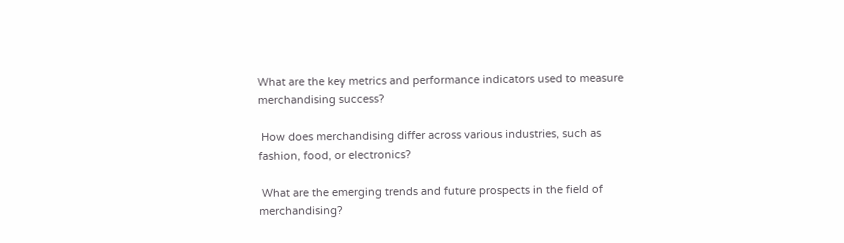What are the key metrics and performance indicators used to measure merchandising success?

 How does merchandising differ across various industries, such as fashion, food, or electronics?

 What are the emerging trends and future prospects in the field of merchandising?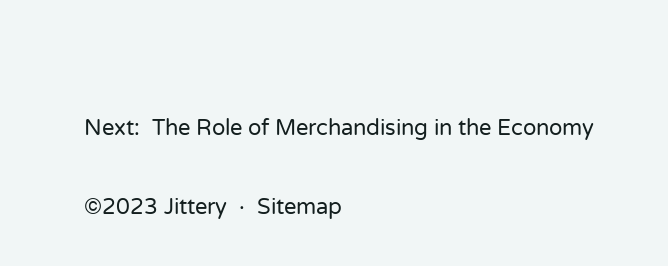Next:  The Role of Merchandising in the Economy

©2023 Jittery  ·  Sitemap